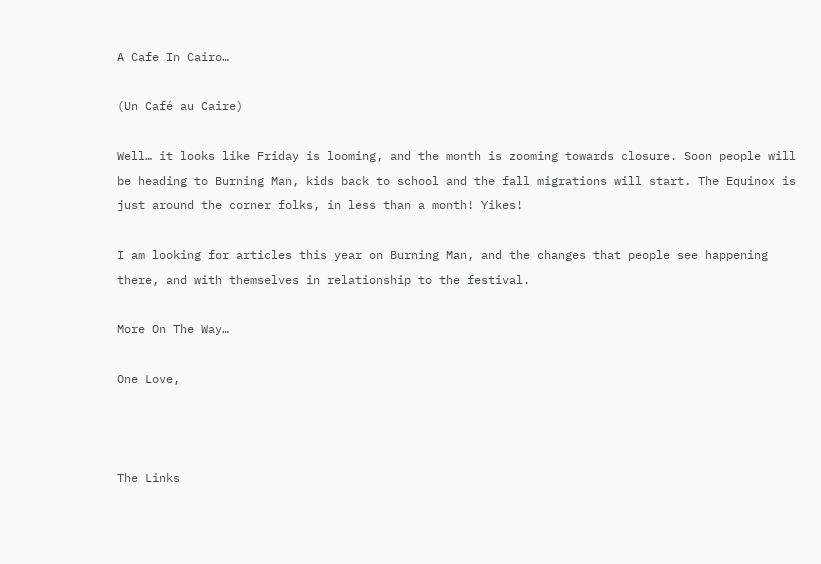A Cafe In Cairo…

(Un Café au Caire)

Well… it looks like Friday is looming, and the month is zooming towards closure. Soon people will be heading to Burning Man, kids back to school and the fall migrations will start. The Equinox is just around the corner folks, in less than a month! Yikes!

I am looking for articles this year on Burning Man, and the changes that people see happening there, and with themselves in relationship to the festival.

More On The Way…

One Love,



The Links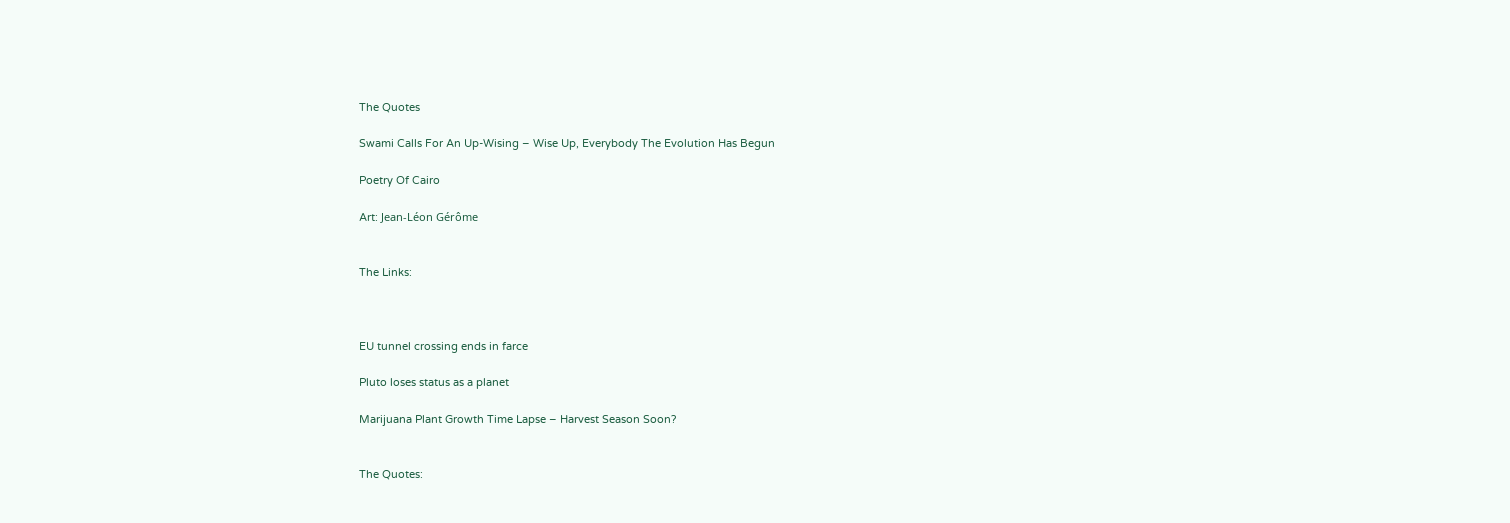The Quotes

Swami Calls For An Up-Wising – Wise Up, Everybody The Evolution Has Begun

Poetry Of Cairo

Art: Jean-Léon Gérôme


The Links:



EU tunnel crossing ends in farce

Pluto loses status as a planet

Marijuana Plant Growth Time Lapse – Harvest Season Soon?


The Quotes: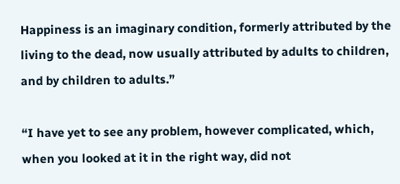Happiness is an imaginary condition, formerly attributed by the living to the dead, now usually attributed by adults to children, and by children to adults.”

“I have yet to see any problem, however complicated, which, when you looked at it in the right way, did not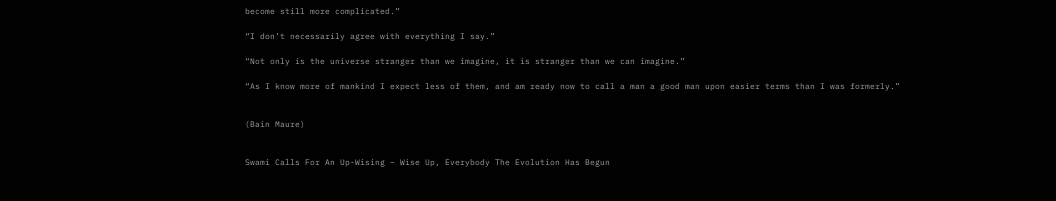become still more complicated.”

“I don’t necessarily agree with everything I say.”

“Not only is the universe stranger than we imagine, it is stranger than we can imagine.”

“As I know more of mankind I expect less of them, and am ready now to call a man a good man upon easier terms than I was formerly.”


(Bain Maure)


Swami Calls For An Up-Wising – Wise Up, Everybody The Evolution Has Begun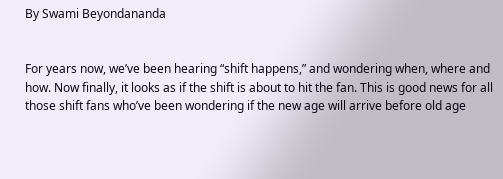By Swami Beyondananda


For years now, we’ve been hearing “shift happens,” and wondering when, where and how. Now finally, it looks as if the shift is about to hit the fan. This is good news for all those shift fans who’ve been wondering if the new age will arrive before old age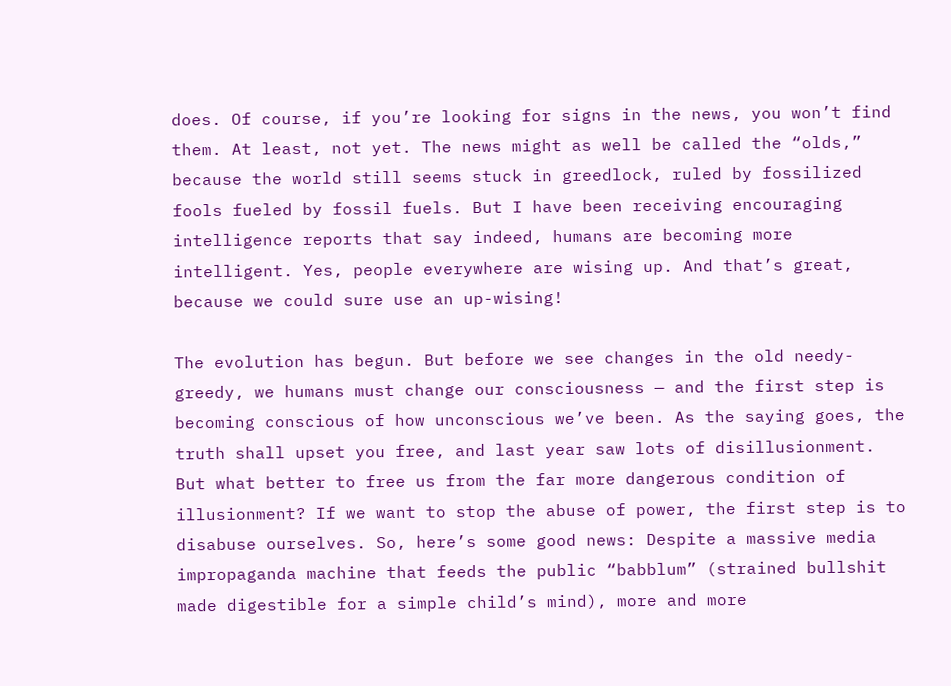does. Of course, if you’re looking for signs in the news, you won’t find them. At least, not yet. The news might as well be called the “olds,” because the world still seems stuck in greedlock, ruled by fossilized fools fueled by fossil fuels. But I have been receiving encouraging intelligence reports that say indeed, humans are becoming more intelligent. Yes, people everywhere are wising up. And that’s great, because we could sure use an up-wising!

The evolution has begun. But before we see changes in the old needy-greedy, we humans must change our consciousness — and the first step is becoming conscious of how unconscious we’ve been. As the saying goes, the truth shall upset you free, and last year saw lots of disillusionment. But what better to free us from the far more dangerous condition of illusionment? If we want to stop the abuse of power, the first step is to disabuse ourselves. So, here’s some good news: Despite a massive media impropaganda machine that feeds the public “babblum” (strained bullshit made digestible for a simple child’s mind), more and more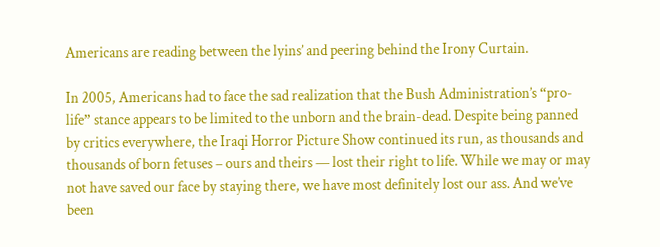Americans are reading between the lyins’ and peering behind the Irony Curtain.

In 2005, Americans had to face the sad realization that the Bush Administration’s “pro-life” stance appears to be limited to the unborn and the brain-dead. Despite being panned by critics everywhere, the Iraqi Horror Picture Show continued its run, as thousands and thousands of born fetuses – ours and theirs — lost their right to life. While we may or may not have saved our face by staying there, we have most definitely lost our ass. And we’ve been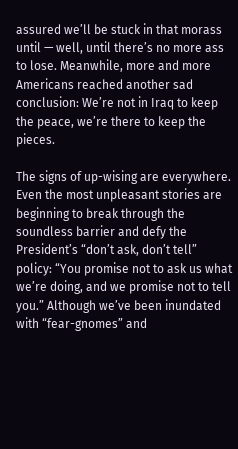assured we’ll be stuck in that morass until — well, until there’s no more ass to lose. Meanwhile, more and more Americans reached another sad conclusion: We’re not in Iraq to keep the peace, we’re there to keep the pieces.

The signs of up-wising are everywhere. Even the most unpleasant stories are beginning to break through the soundless barrier and defy the President’s “don’t ask, don’t tell” policy: “You promise not to ask us what we’re doing, and we promise not to tell you.” Although we’ve been inundated with “fear-gnomes” and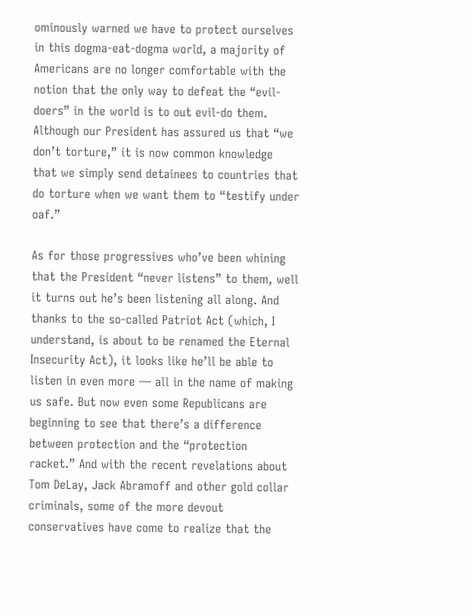ominously warned we have to protect ourselves in this dogma-eat-dogma world, a majority of Americans are no longer comfortable with the notion that the only way to defeat the “evil-doers” in the world is to out evil-do them. Although our President has assured us that “we don’t torture,” it is now common knowledge that we simply send detainees to countries that do torture when we want them to “testify under oaf.”

As for those progressives who’ve been whining that the President “never listens” to them, well it turns out he’s been listening all along. And thanks to the so-called Patriot Act (which, I understand, is about to be renamed the Eternal Insecurity Act), it looks like he’ll be able to listen in even more — all in the name of making us safe. But now even some Republicans are beginning to see that there’s a difference between protection and the “protection racket.” And with the recent revelations about Tom DeLay, Jack Abramoff and other gold collar criminals, some of the more devout conservatives have come to realize that the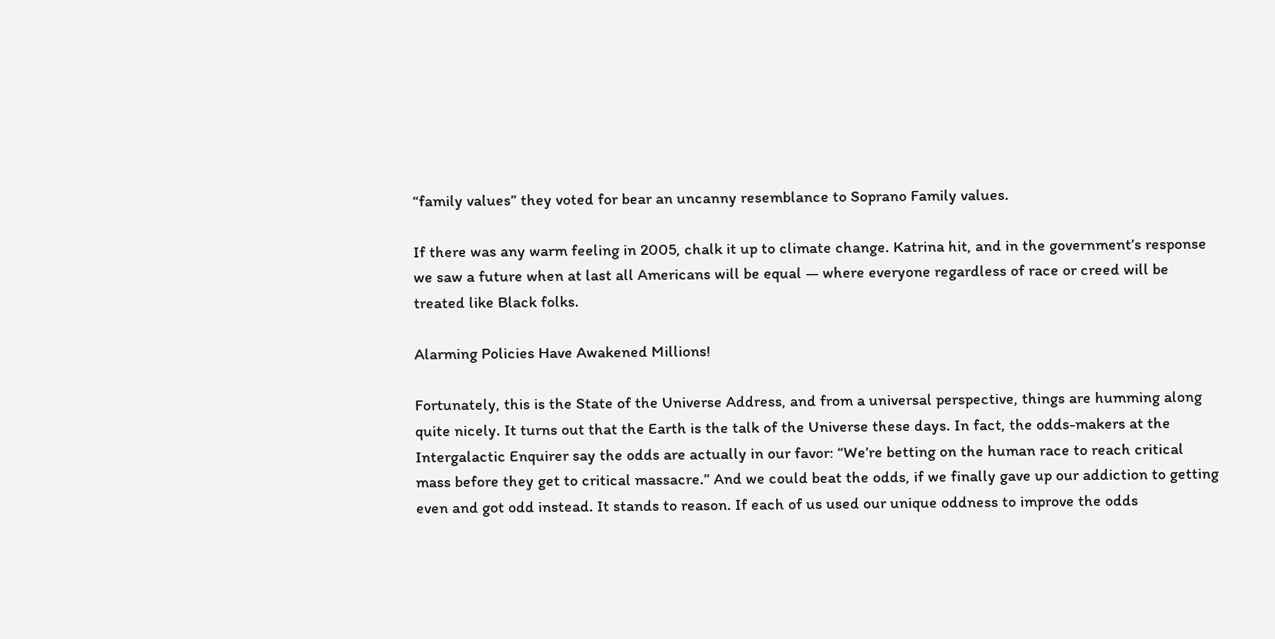“family values” they voted for bear an uncanny resemblance to Soprano Family values.

If there was any warm feeling in 2005, chalk it up to climate change. Katrina hit, and in the government’s response we saw a future when at last all Americans will be equal — where everyone regardless of race or creed will be treated like Black folks.

Alarming Policies Have Awakened Millions!

Fortunately, this is the State of the Universe Address, and from a universal perspective, things are humming along quite nicely. It turns out that the Earth is the talk of the Universe these days. In fact, the odds-makers at the Intergalactic Enquirer say the odds are actually in our favor: “We’re betting on the human race to reach critical mass before they get to critical massacre.” And we could beat the odds, if we finally gave up our addiction to getting even and got odd instead. It stands to reason. If each of us used our unique oddness to improve the odds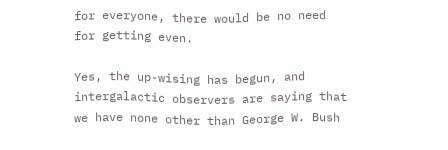for everyone, there would be no need for getting even.

Yes, the up-wising has begun, and intergalactic observers are saying that we have none other than George W. Bush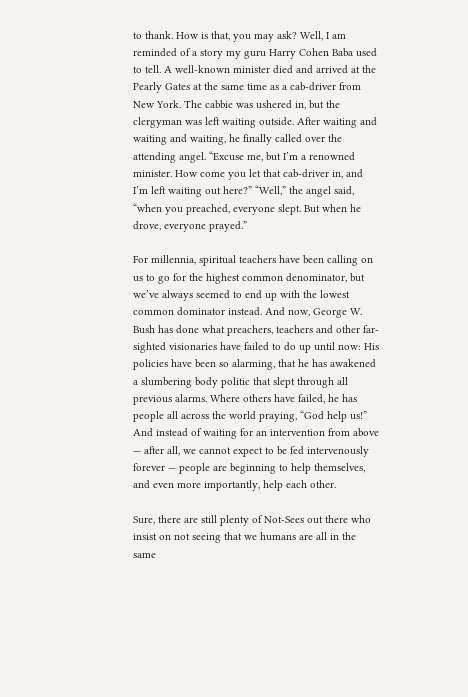to thank. How is that, you may ask? Well, I am reminded of a story my guru Harry Cohen Baba used to tell. A well-known minister died and arrived at the Pearly Gates at the same time as a cab-driver from New York. The cabbie was ushered in, but the clergyman was left waiting outside. After waiting and waiting and waiting, he finally called over the attending angel. “Excuse me, but I’m a renowned minister. How come you let that cab-driver in, and I’m left waiting out here?” “Well,” the angel said, “when you preached, everyone slept. But when he drove, everyone prayed.”

For millennia, spiritual teachers have been calling on us to go for the highest common denominator, but we’ve always seemed to end up with the lowest common dominator instead. And now, George W. Bush has done what preachers, teachers and other far-sighted visionaries have failed to do up until now: His policies have been so alarming, that he has awakened a slumbering body politic that slept through all previous alarms. Where others have failed, he has people all across the world praying, “God help us!” And instead of waiting for an intervention from above — after all, we cannot expect to be fed intervenously forever — people are beginning to help themselves, and even more importantly, help each other.

Sure, there are still plenty of Not-Sees out there who insist on not seeing that we humans are all in the same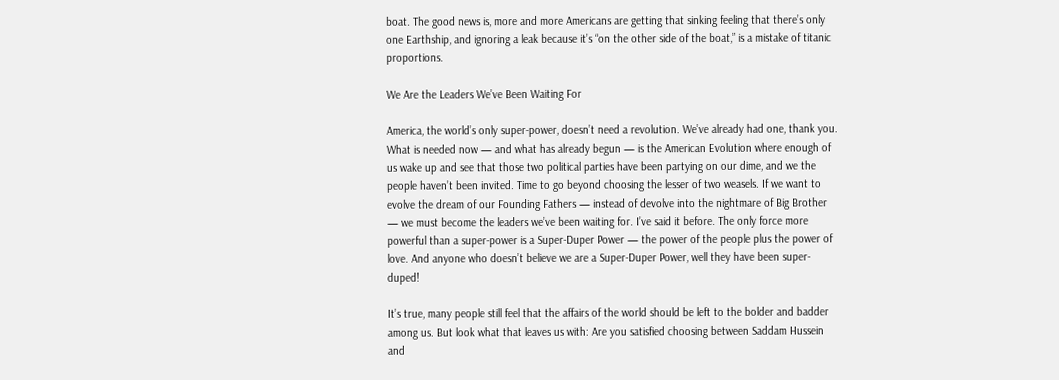boat. The good news is, more and more Americans are getting that sinking feeling that there’s only one Earthship, and ignoring a leak because it’s “on the other side of the boat,” is a mistake of titanic proportions.

We Are the Leaders We’ve Been Waiting For

America, the world’s only super-power, doesn’t need a revolution. We’ve already had one, thank you. What is needed now — and what has already begun — is the American Evolution where enough of us wake up and see that those two political parties have been partying on our dime, and we the people haven’t been invited. Time to go beyond choosing the lesser of two weasels. If we want to evolve the dream of our Founding Fathers — instead of devolve into the nightmare of Big Brother — we must become the leaders we’ve been waiting for. I’ve said it before. The only force more powerful than a super-power is a Super-Duper Power — the power of the people plus the power of love. And anyone who doesn’t believe we are a Super-Duper Power, well they have been super-duped!

It’s true, many people still feel that the affairs of the world should be left to the bolder and badder among us. But look what that leaves us with: Are you satisfied choosing between Saddam Hussein and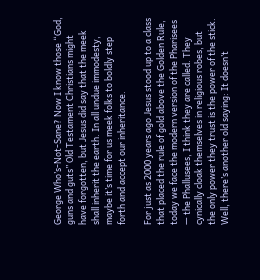George Who’s-Not-Sane? Now I know those “God, guns and guts” Old Testament Christians might have forgotten, but Jesus did say that the meek shall inherit the earth. In all undue immodesty, maybe it’s time for us meek folks to boldly step forth and accept our inheritance.

For just as 2000 years ago Jesus stood up to a class that placed the rule of gold above the Golden Rule, today we face the modern version of the Pharisees — the Phallusees, I think they are called. They cynically cloak themselves in religious robes, but the only power they trust is the power of the stick. Well, there’s another old saying: It doesn’t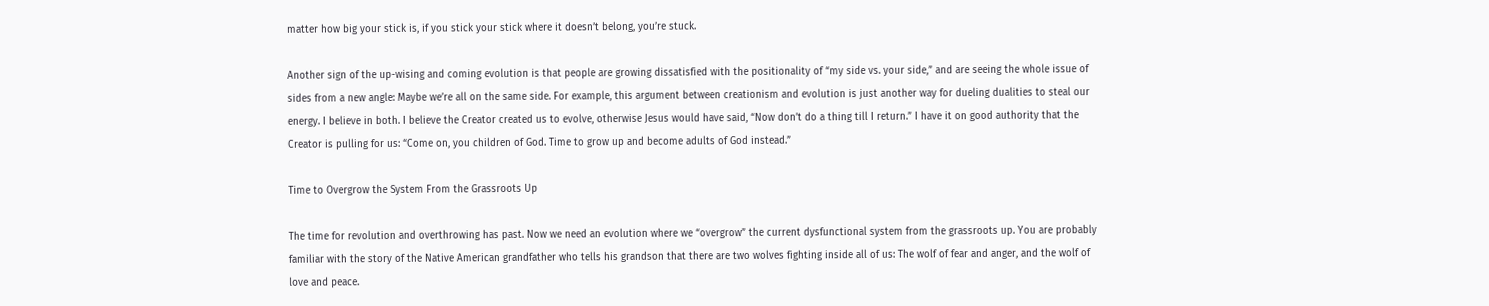matter how big your stick is, if you stick your stick where it doesn’t belong, you’re stuck.

Another sign of the up-wising and coming evolution is that people are growing dissatisfied with the positionality of “my side vs. your side,” and are seeing the whole issue of sides from a new angle: Maybe we’re all on the same side. For example, this argument between creationism and evolution is just another way for dueling dualities to steal our energy. I believe in both. I believe the Creator created us to evolve, otherwise Jesus would have said, “Now don’t do a thing till I return.” I have it on good authority that the Creator is pulling for us: “Come on, you children of God. Time to grow up and become adults of God instead.”

Time to Overgrow the System From the Grassroots Up

The time for revolution and overthrowing has past. Now we need an evolution where we “overgrow” the current dysfunctional system from the grassroots up. You are probably familiar with the story of the Native American grandfather who tells his grandson that there are two wolves fighting inside all of us: The wolf of fear and anger, and the wolf of love and peace.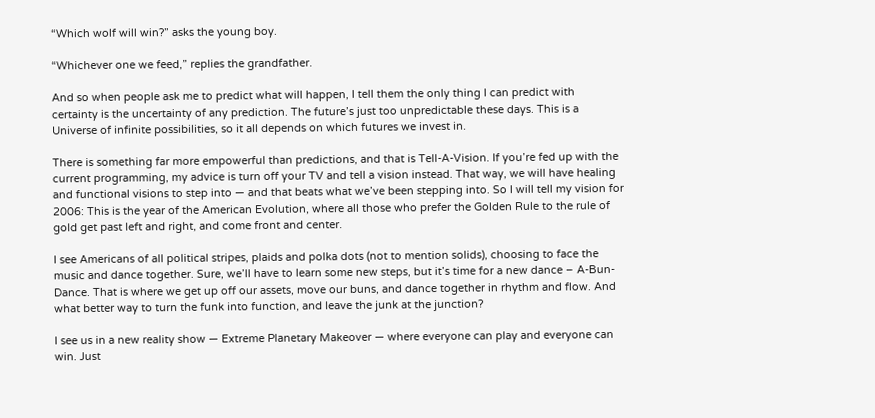“Which wolf will win?” asks the young boy.

“Whichever one we feed,” replies the grandfather.

And so when people ask me to predict what will happen, I tell them the only thing I can predict with certainty is the uncertainty of any prediction. The future’s just too unpredictable these days. This is a Universe of infinite possibilities, so it all depends on which futures we invest in.

There is something far more empowerful than predictions, and that is Tell-A-Vision. If you’re fed up with the current programming, my advice is turn off your TV and tell a vision instead. That way, we will have healing and functional visions to step into — and that beats what we’ve been stepping into. So I will tell my vision for 2006: This is the year of the American Evolution, where all those who prefer the Golden Rule to the rule of gold get past left and right, and come front and center.

I see Americans of all political stripes, plaids and polka dots (not to mention solids), choosing to face the music and dance together. Sure, we’ll have to learn some new steps, but it’s time for a new dance – A-Bun-Dance. That is where we get up off our assets, move our buns, and dance together in rhythm and flow. And what better way to turn the funk into function, and leave the junk at the junction?

I see us in a new reality show — Extreme Planetary Makeover — where everyone can play and everyone can win. Just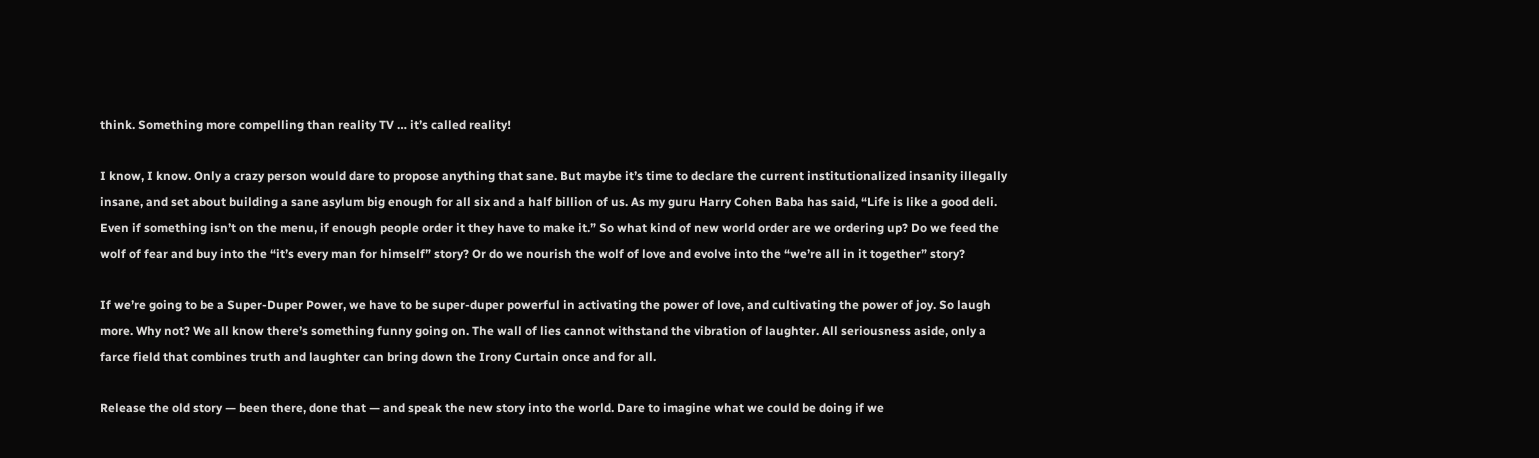think. Something more compelling than reality TV … it’s called reality!

I know, I know. Only a crazy person would dare to propose anything that sane. But maybe it’s time to declare the current institutionalized insanity illegally insane, and set about building a sane asylum big enough for all six and a half billion of us. As my guru Harry Cohen Baba has said, “Life is like a good deli. Even if something isn’t on the menu, if enough people order it they have to make it.” So what kind of new world order are we ordering up? Do we feed the wolf of fear and buy into the “it’s every man for himself” story? Or do we nourish the wolf of love and evolve into the “we’re all in it together” story?

If we’re going to be a Super-Duper Power, we have to be super-duper powerful in activating the power of love, and cultivating the power of joy. So laugh more. Why not? We all know there’s something funny going on. The wall of lies cannot withstand the vibration of laughter. All seriousness aside, only a farce field that combines truth and laughter can bring down the Irony Curtain once and for all.

Release the old story — been there, done that — and speak the new story into the world. Dare to imagine what we could be doing if we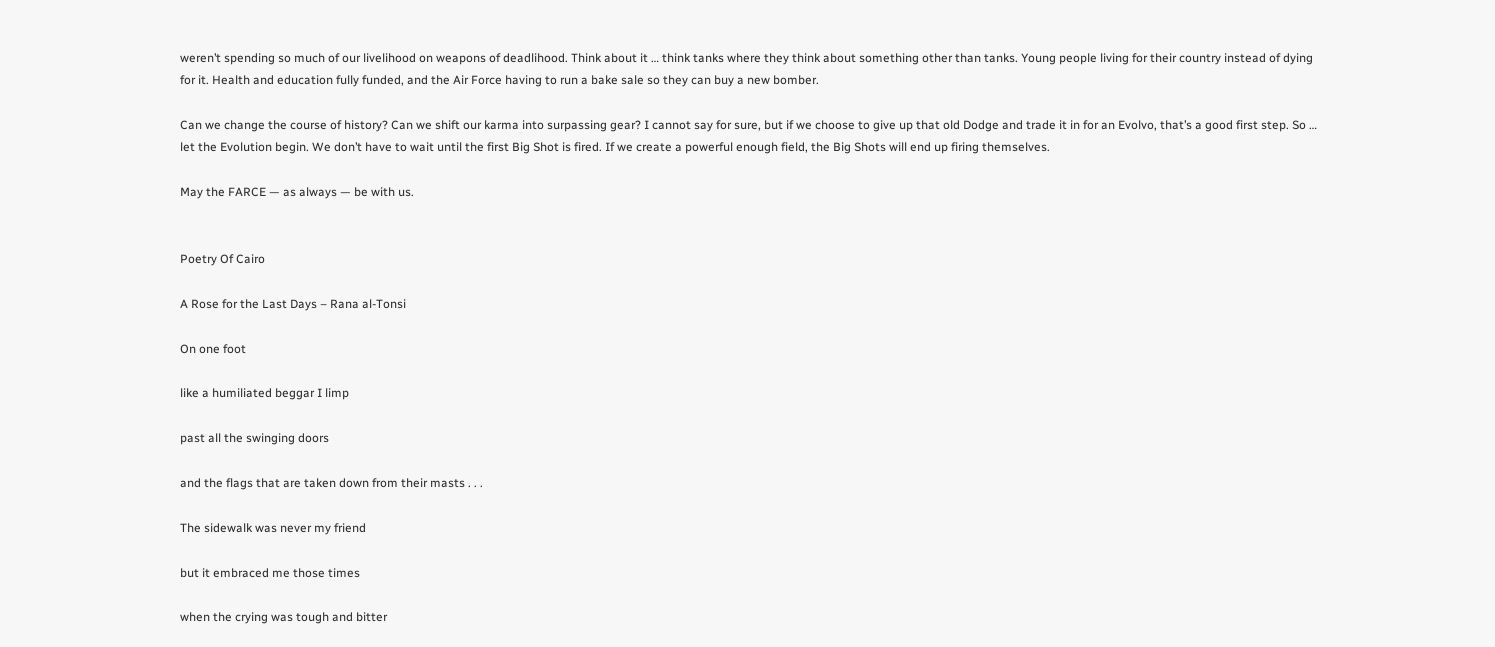weren’t spending so much of our livelihood on weapons of deadlihood. Think about it … think tanks where they think about something other than tanks. Young people living for their country instead of dying for it. Health and education fully funded, and the Air Force having to run a bake sale so they can buy a new bomber.

Can we change the course of history? Can we shift our karma into surpassing gear? I cannot say for sure, but if we choose to give up that old Dodge and trade it in for an Evolvo, that’s a good first step. So … let the Evolution begin. We don’t have to wait until the first Big Shot is fired. If we create a powerful enough field, the Big Shots will end up firing themselves.

May the FARCE — as always — be with us.


Poetry Of Cairo

A Rose for the Last Days – Rana al-Tonsi

On one foot

like a humiliated beggar I limp

past all the swinging doors

and the flags that are taken down from their masts . . .

The sidewalk was never my friend

but it embraced me those times

when the crying was tough and bitter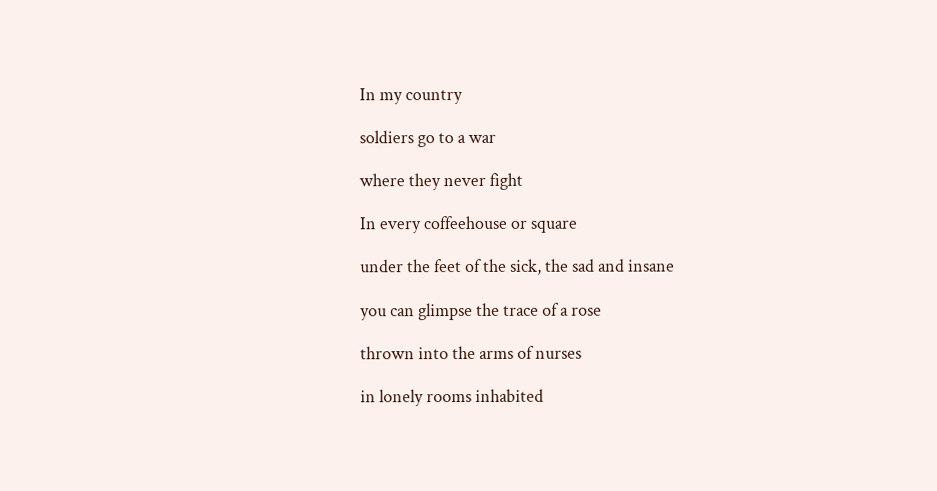In my country

soldiers go to a war

where they never fight

In every coffeehouse or square

under the feet of the sick, the sad and insane

you can glimpse the trace of a rose

thrown into the arms of nurses

in lonely rooms inhabited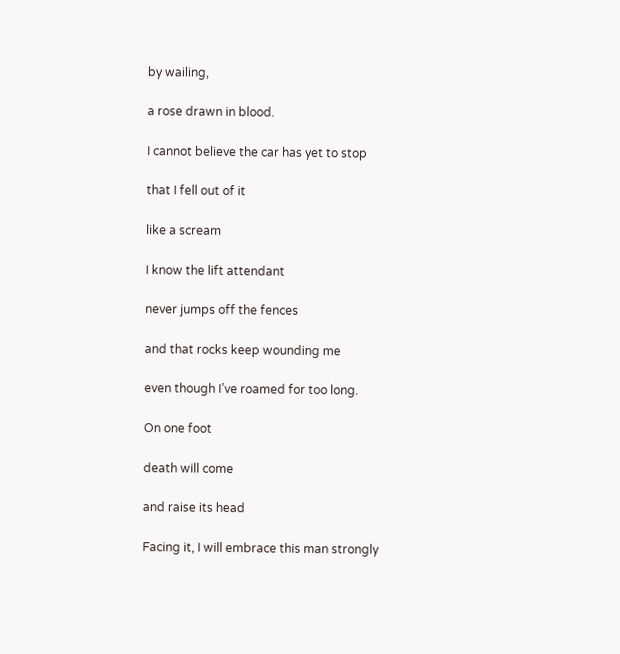by wailing,

a rose drawn in blood.

I cannot believe the car has yet to stop

that I fell out of it

like a scream

I know the lift attendant

never jumps off the fences

and that rocks keep wounding me

even though I’ve roamed for too long.

On one foot

death will come

and raise its head

Facing it, I will embrace this man strongly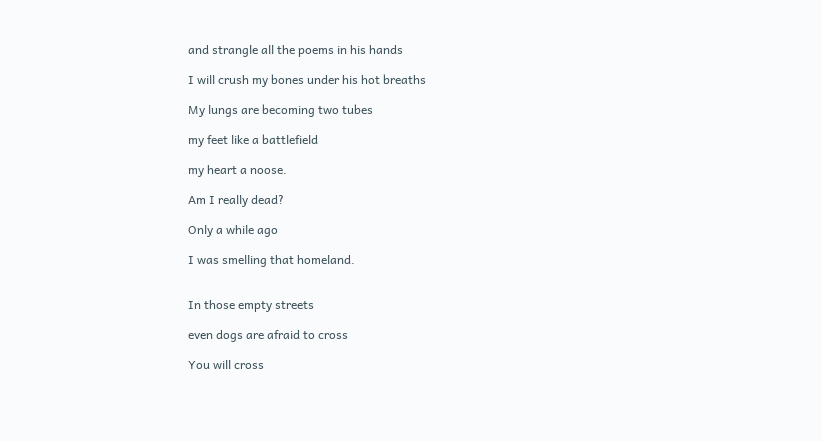and strangle all the poems in his hands

I will crush my bones under his hot breaths

My lungs are becoming two tubes

my feet like a battlefield

my heart a noose.

Am I really dead?

Only a while ago

I was smelling that homeland.


In those empty streets

even dogs are afraid to cross

You will cross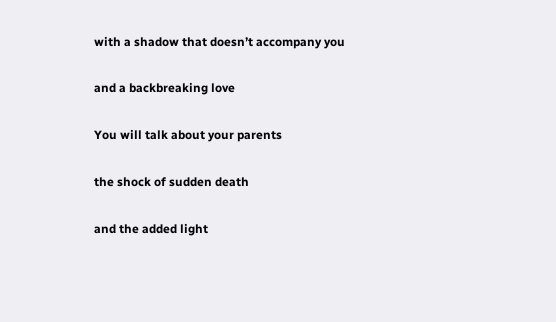with a shadow that doesn’t accompany you

and a backbreaking love

You will talk about your parents

the shock of sudden death

and the added light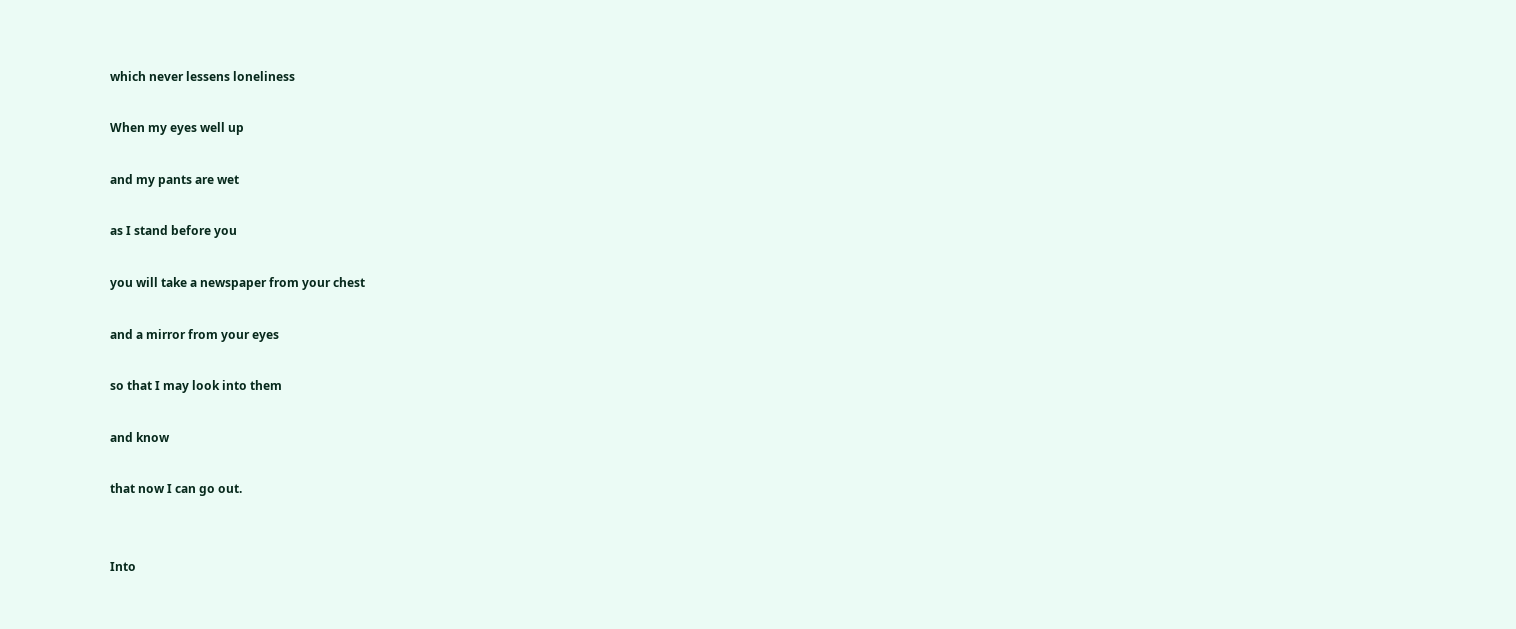which never lessens loneliness

When my eyes well up

and my pants are wet

as I stand before you

you will take a newspaper from your chest

and a mirror from your eyes

so that I may look into them

and know

that now I can go out.


Into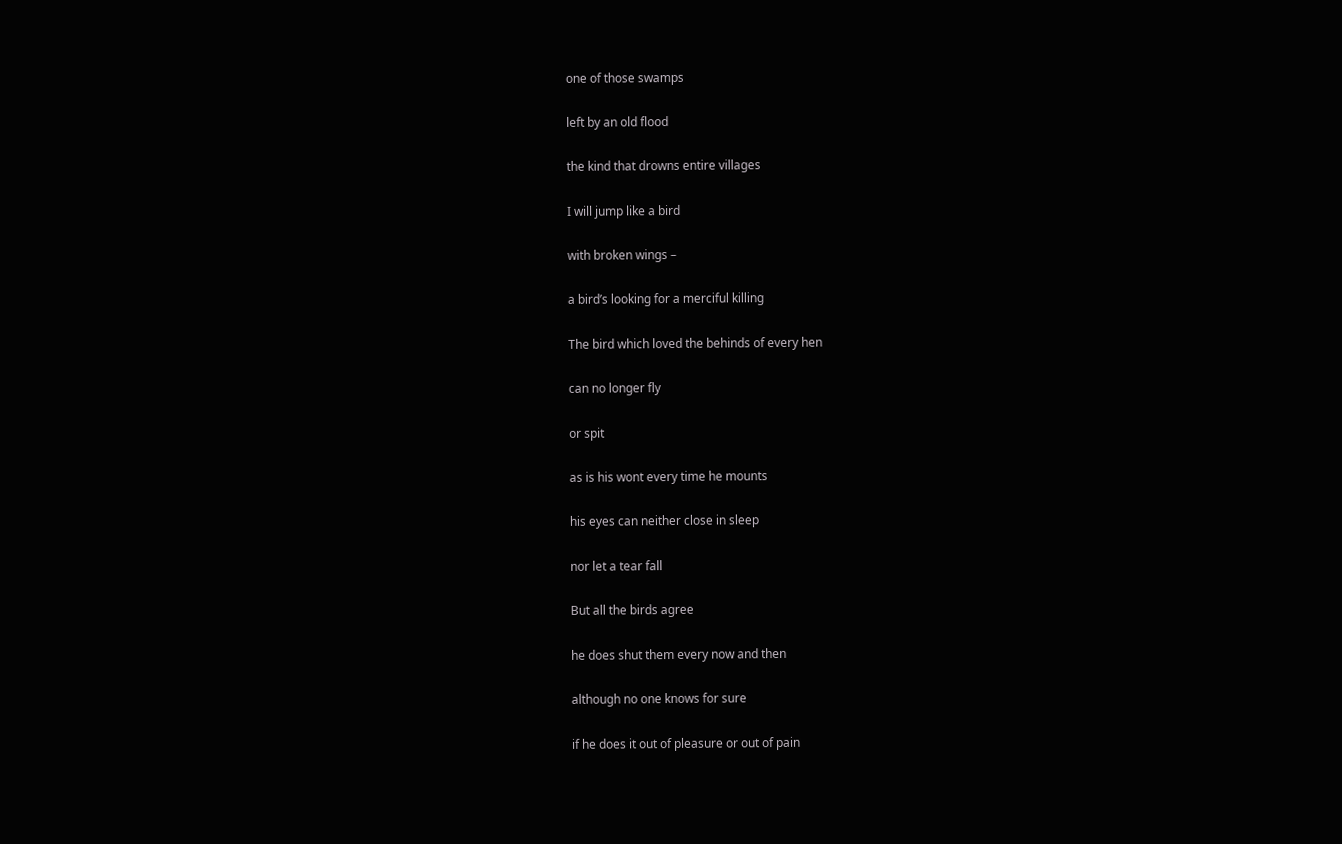one of those swamps

left by an old flood

the kind that drowns entire villages

I will jump like a bird

with broken wings –

a bird’s looking for a merciful killing

The bird which loved the behinds of every hen

can no longer fly

or spit

as is his wont every time he mounts

his eyes can neither close in sleep

nor let a tear fall

But all the birds agree

he does shut them every now and then

although no one knows for sure

if he does it out of pleasure or out of pain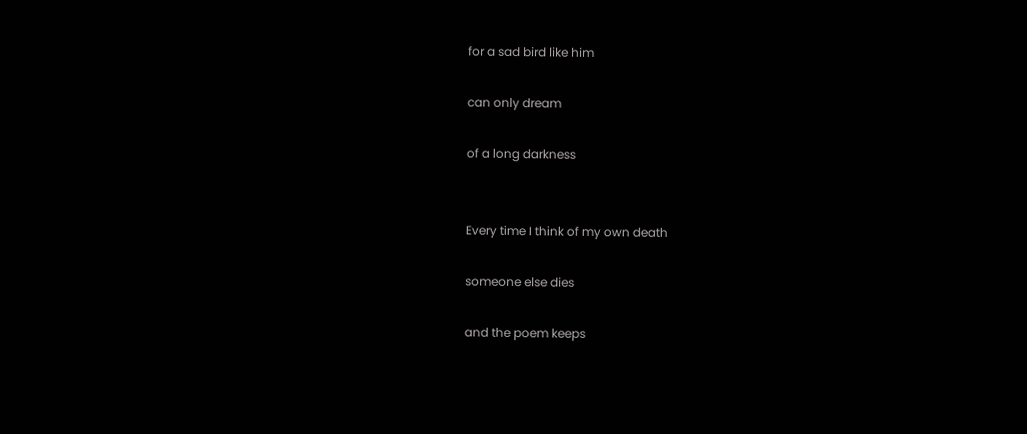for a sad bird like him

can only dream

of a long darkness


Every time I think of my own death

someone else dies

and the poem keeps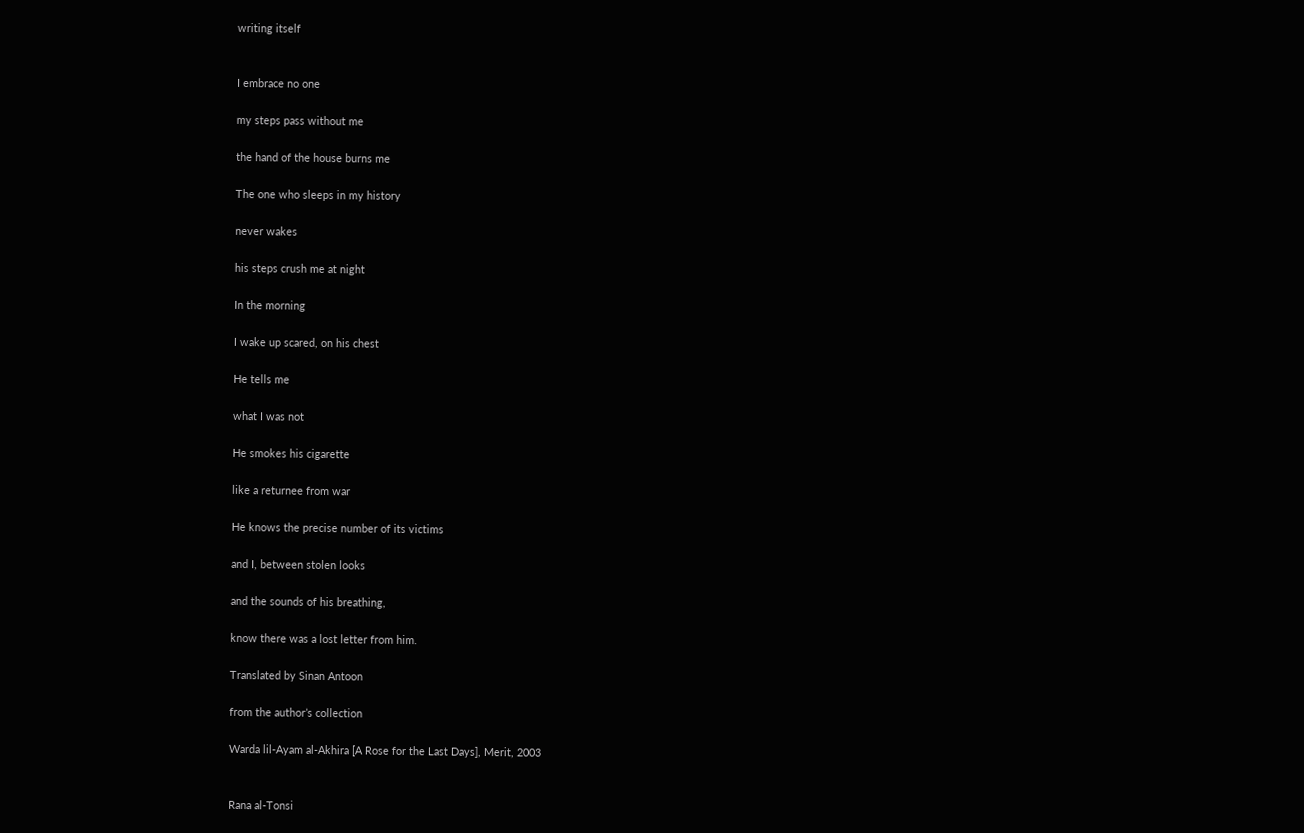writing itself


I embrace no one

my steps pass without me

the hand of the house burns me

The one who sleeps in my history

never wakes

his steps crush me at night

In the morning

I wake up scared, on his chest

He tells me

what I was not

He smokes his cigarette

like a returnee from war

He knows the precise number of its victims

and I, between stolen looks

and the sounds of his breathing,

know there was a lost letter from him.

Translated by Sinan Antoon

from the author’s collection

Warda lil-Ayam al-Akhira [A Rose for the Last Days], Merit, 2003


Rana al-Tonsi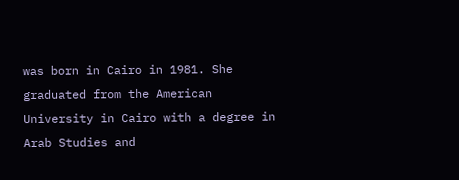was born in Cairo in 1981. She graduated from the American University in Cairo with a degree in Arab Studies and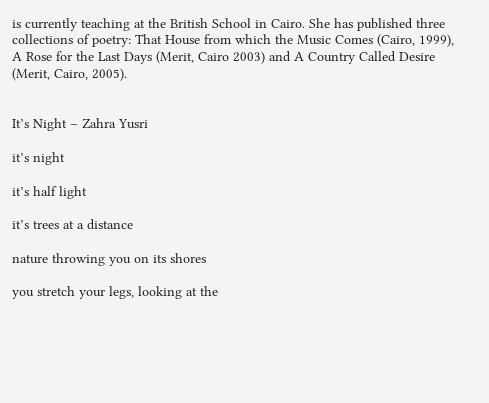is currently teaching at the British School in Cairo. She has published three collections of poetry: That House from which the Music Comes (Cairo, 1999), A Rose for the Last Days (Merit, Cairo 2003) and A Country Called Desire (Merit, Cairo, 2005).


It’s Night – Zahra Yusri

it’s night

it’s half light

it’s trees at a distance

nature throwing you on its shores

you stretch your legs, looking at the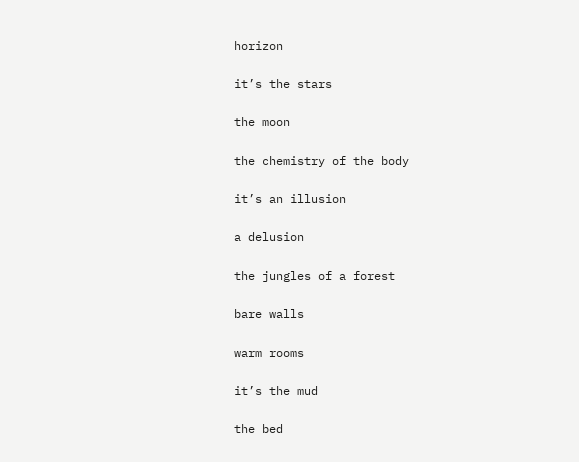horizon

it’s the stars

the moon

the chemistry of the body

it’s an illusion

a delusion

the jungles of a forest

bare walls

warm rooms

it’s the mud

the bed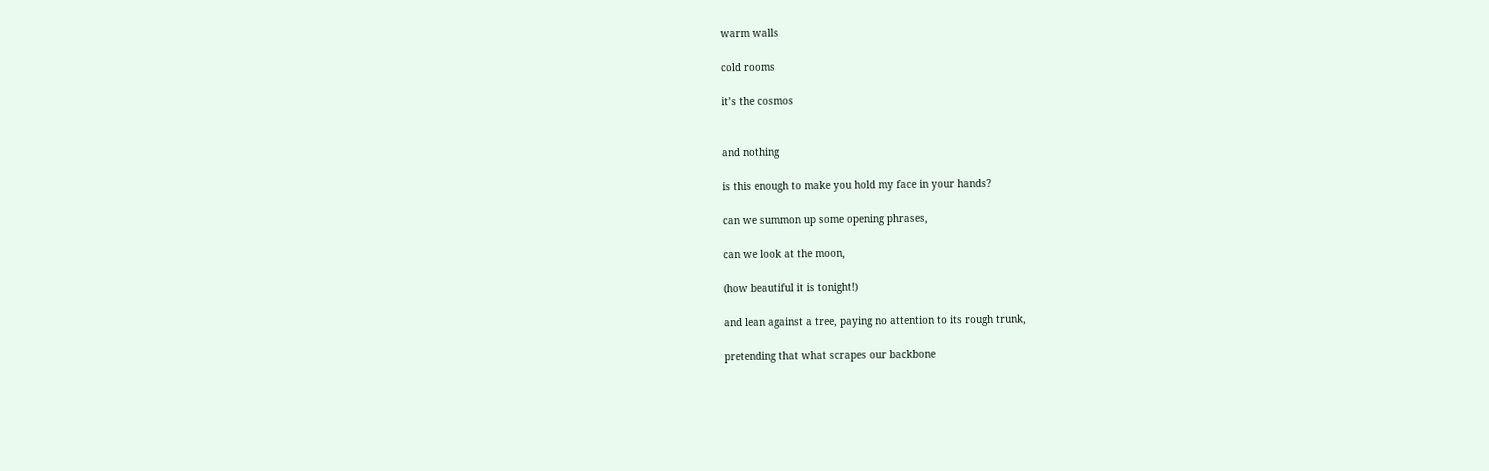warm walls

cold rooms

it’s the cosmos


and nothing

is this enough to make you hold my face in your hands?

can we summon up some opening phrases,

can we look at the moon,

(how beautiful it is tonight!)

and lean against a tree, paying no attention to its rough trunk,

pretending that what scrapes our backbone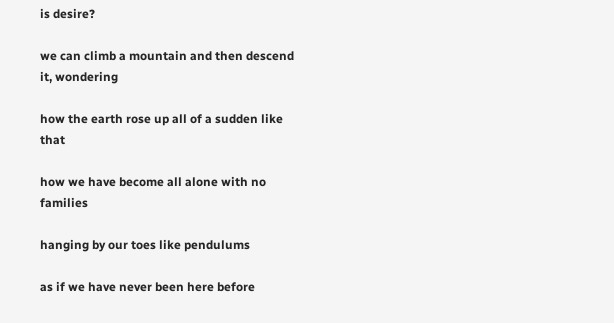is desire?

we can climb a mountain and then descend it, wondering

how the earth rose up all of a sudden like that

how we have become all alone with no families

hanging by our toes like pendulums

as if we have never been here before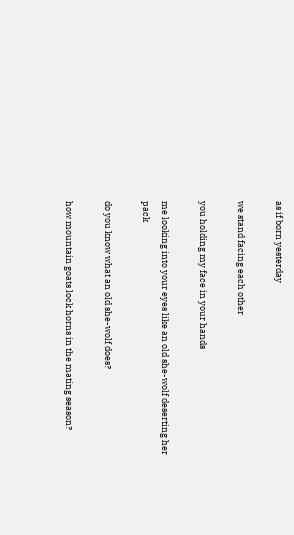as if born yesterday

we stand facing each other

you holding my face in your hands

me looking into your eyes like an old she-wolf deserting her pack

do you know what an old she-wolf does?

how mountain goats lock horns in the mating season?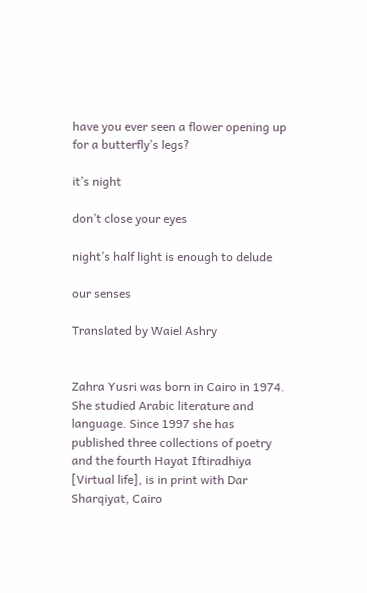have you ever seen a flower opening up for a butterfly’s legs?

it’s night

don’t close your eyes

night’s half light is enough to delude

our senses

Translated by Waiel Ashry


Zahra Yusri was born in Cairo in 1974. She studied Arabic literature and language. Since 1997 she has published three collections of poetry and the fourth Hayat Iftiradhiya [Virtual life], is in print with Dar Sharqiyat, Cairo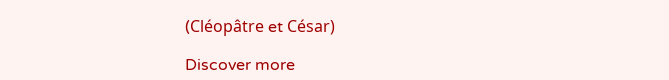(Cléopâtre et César)

Discover more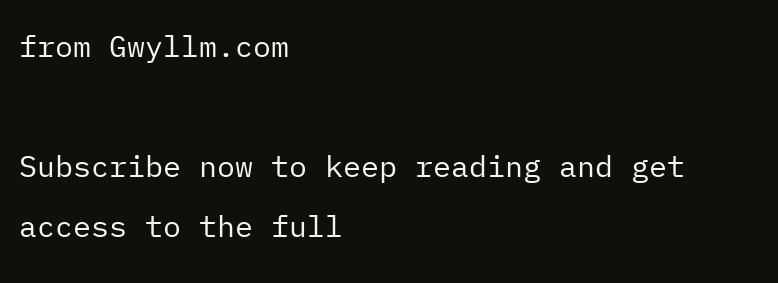from Gwyllm.com

Subscribe now to keep reading and get access to the full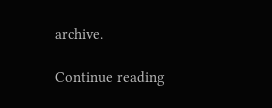archive.

Continue reading